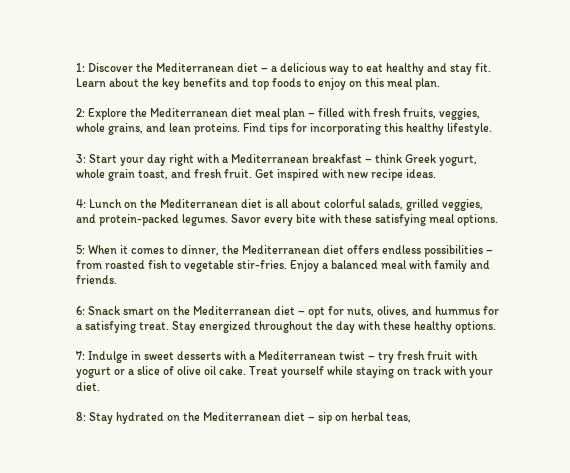1: Discover the Mediterranean diet – a delicious way to eat healthy and stay fit. Learn about the key benefits and top foods to enjoy on this meal plan.

2: Explore the Mediterranean diet meal plan – filled with fresh fruits, veggies, whole grains, and lean proteins. Find tips for incorporating this healthy lifestyle.

3: Start your day right with a Mediterranean breakfast – think Greek yogurt, whole grain toast, and fresh fruit. Get inspired with new recipe ideas.

4: Lunch on the Mediterranean diet is all about colorful salads, grilled veggies, and protein-packed legumes. Savor every bite with these satisfying meal options.

5: When it comes to dinner, the Mediterranean diet offers endless possibilities – from roasted fish to vegetable stir-fries. Enjoy a balanced meal with family and friends.

6: Snack smart on the Mediterranean diet – opt for nuts, olives, and hummus for a satisfying treat. Stay energized throughout the day with these healthy options.

7: Indulge in sweet desserts with a Mediterranean twist – try fresh fruit with yogurt or a slice of olive oil cake. Treat yourself while staying on track with your diet.

8: Stay hydrated on the Mediterranean diet – sip on herbal teas,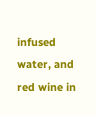infused water, and red wine in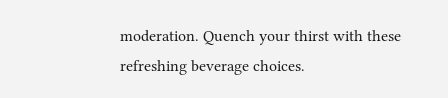moderation. Quench your thirst with these refreshing beverage choices.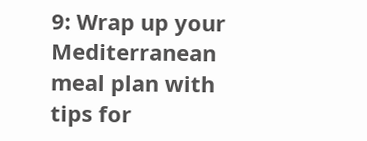9: Wrap up your Mediterranean meal plan with tips for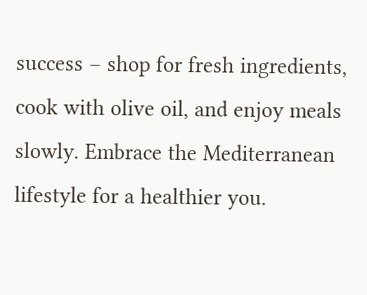success – shop for fresh ingredients, cook with olive oil, and enjoy meals slowly. Embrace the Mediterranean lifestyle for a healthier you.